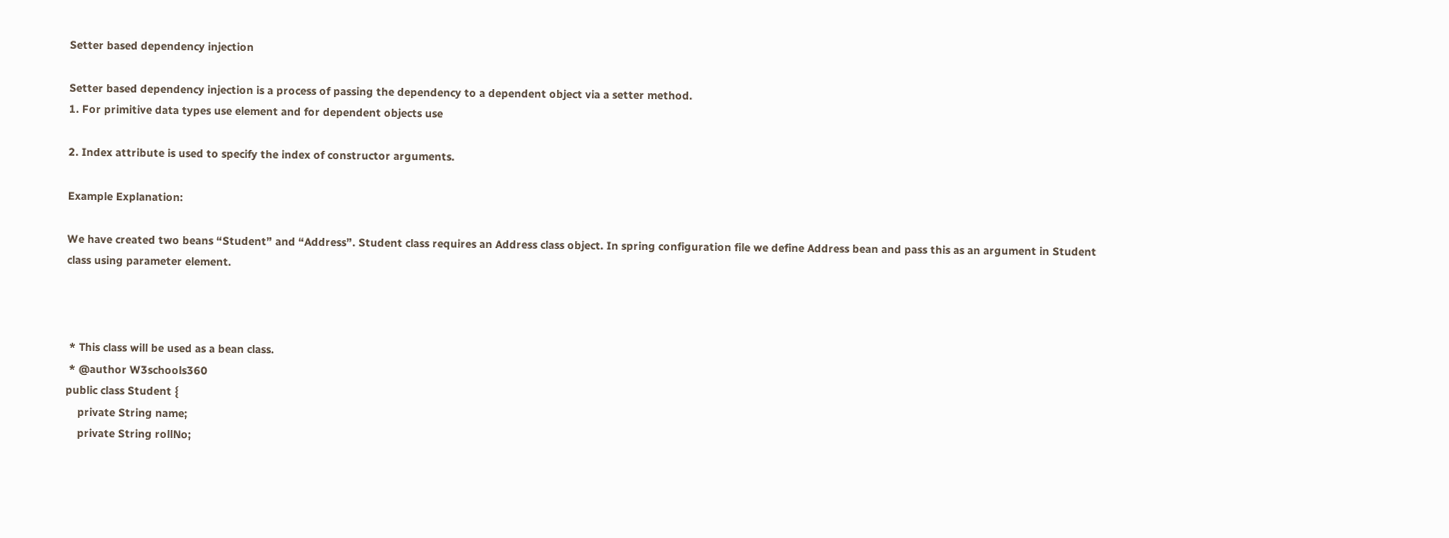Setter based dependency injection

Setter based dependency injection is a process of passing the dependency to a dependent object via a setter method.
1. For primitive data types use element and for dependent objects use

2. Index attribute is used to specify the index of constructor arguments.

Example Explanation:

We have created two beans “Student” and “Address”. Student class requires an Address class object. In spring configuration file we define Address bean and pass this as an argument in Student class using parameter element.



 * This class will be used as a bean class.
 * @author W3schools360
public class Student {
    private String name;
    private String rollNo;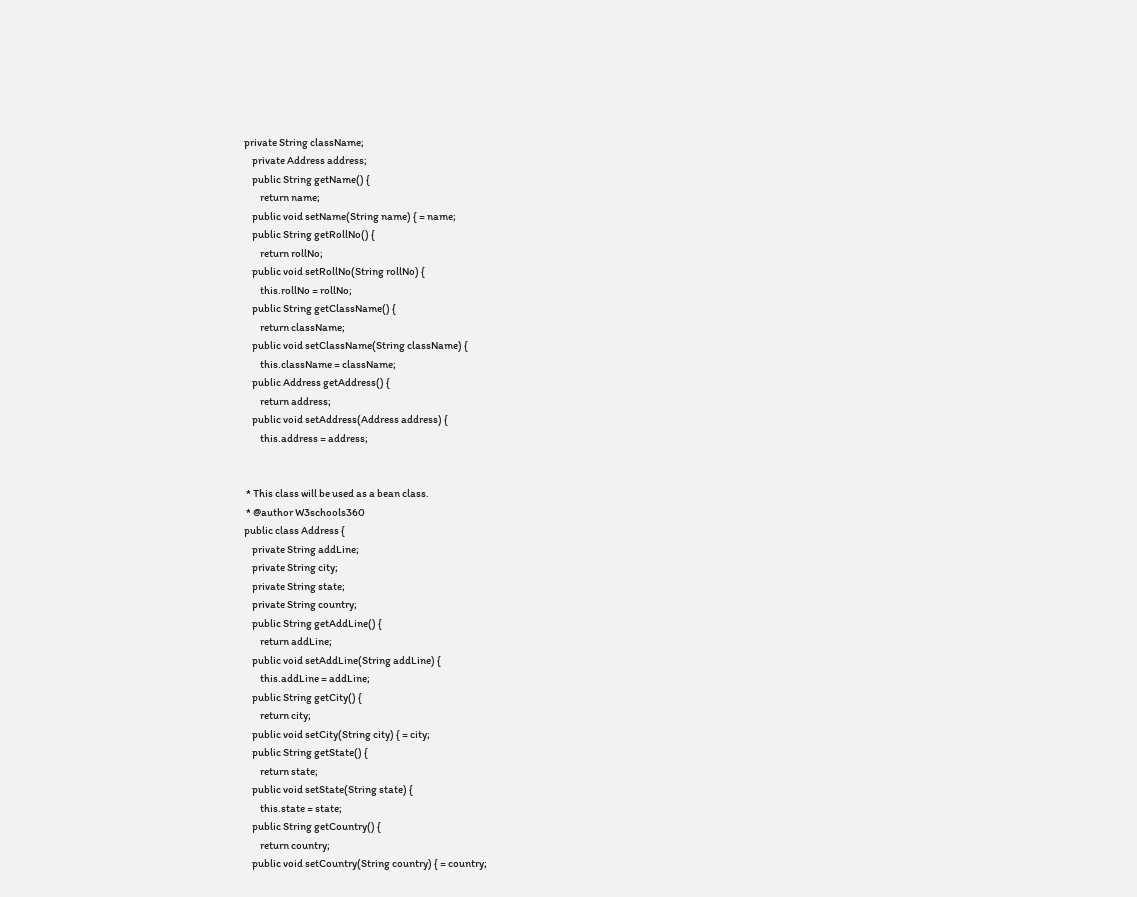private String className;
    private Address address;
    public String getName() {
        return name;
    public void setName(String name) { = name;
    public String getRollNo() {
        return rollNo;
    public void setRollNo(String rollNo) {
        this.rollNo = rollNo;
    public String getClassName() {
        return className;
    public void setClassName(String className) {
        this.className = className;
    public Address getAddress() {
        return address;
    public void setAddress(Address address) {
        this.address = address;


 * This class will be used as a bean class.
 * @author W3schools360
public class Address {
    private String addLine;
    private String city;
    private String state;
    private String country;
    public String getAddLine() {
        return addLine;
    public void setAddLine(String addLine) {
        this.addLine = addLine;
    public String getCity() {
        return city;
    public void setCity(String city) { = city;
    public String getState() {
        return state;
    public void setState(String state) {
        this.state = state;
    public String getCountry() {
        return country;
    public void setCountry(String country) { = country;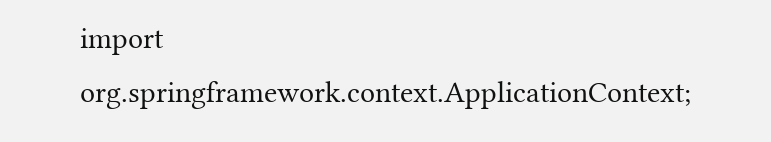import org.springframework.context.ApplicationContext;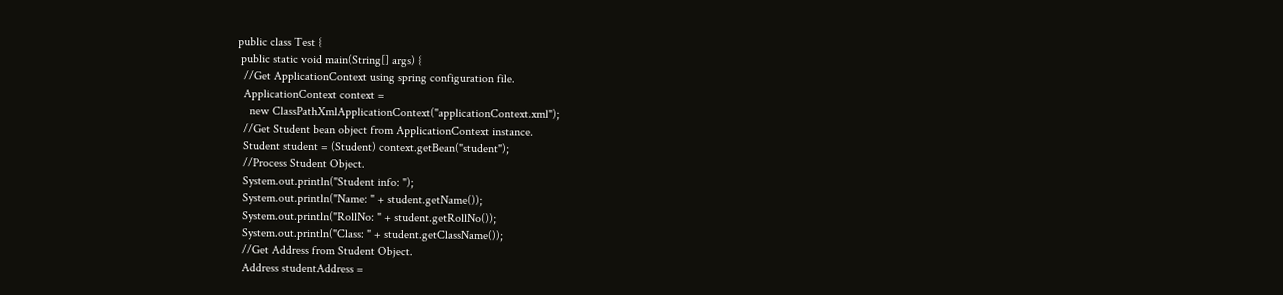public class Test {
 public static void main(String[] args) {
  //Get ApplicationContext using spring configuration file.
  ApplicationContext context =
    new ClassPathXmlApplicationContext("applicationContext.xml");
  //Get Student bean object from ApplicationContext instance.
  Student student = (Student) context.getBean("student");
  //Process Student Object.
  System.out.println("Student info: ");
  System.out.println("Name: " + student.getName());
  System.out.println("RollNo: " + student.getRollNo());
  System.out.println("Class: " + student.getClassName());
  //Get Address from Student Object.
  Address studentAddress =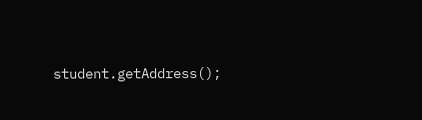student.getAddress();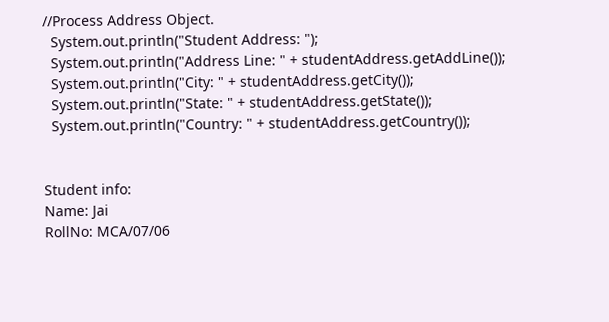//Process Address Object.
  System.out.println("Student Address: ");
  System.out.println("Address Line: " + studentAddress.getAddLine());
  System.out.println("City: " + studentAddress.getCity());
  System.out.println("State: " + studentAddress.getState());
  System.out.println("Country: " + studentAddress.getCountry());


Student info:
Name: Jai
RollNo: MCA/07/06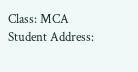Class: MCA
Student Address: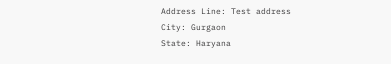Address Line: Test address
City: Gurgaon
State: Haryana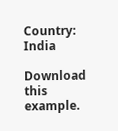Country: India

Download this example.